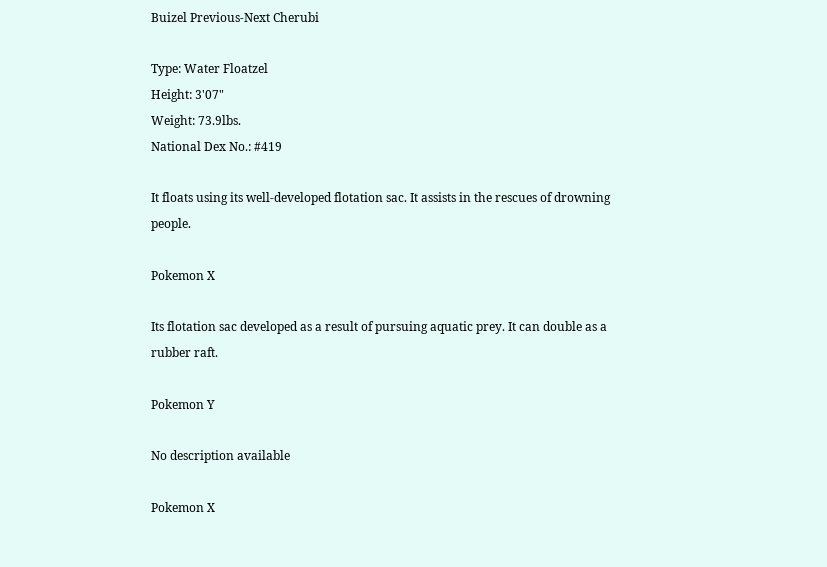Buizel Previous-Next Cherubi

Type: Water Floatzel
Height: 3'07"
Weight: 73.9lbs.
National Dex No.: #419

It floats using its well-developed flotation sac. It assists in the rescues of drowning people.

Pokemon X

Its flotation sac developed as a result of pursuing aquatic prey. It can double as a rubber raft.

Pokemon Y

No description available

Pokemon X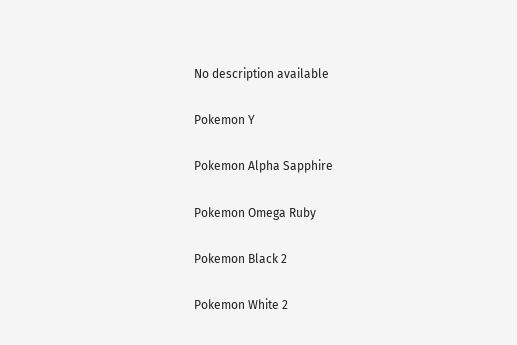No description available

Pokemon Y

Pokemon Alpha Sapphire

Pokemon Omega Ruby

Pokemon Black 2

Pokemon White 2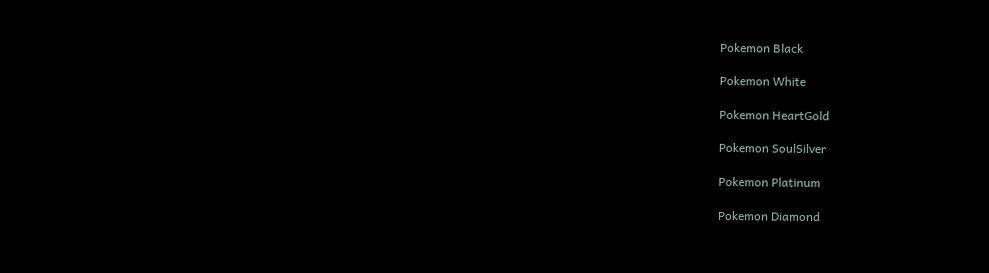Pokemon Black

Pokemon White

Pokemon HeartGold

Pokemon SoulSilver

Pokemon Platinum

Pokemon Diamond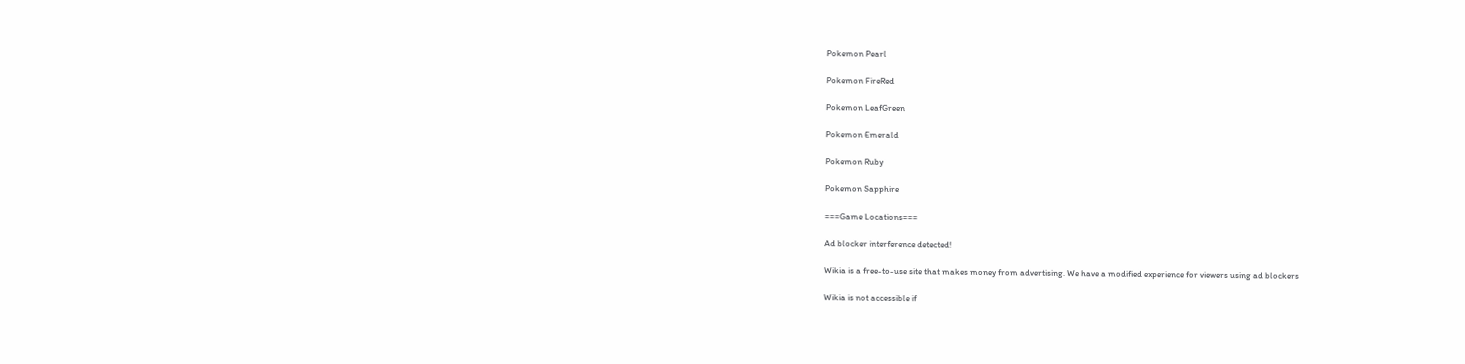Pokemon Pearl

Pokemon FireRed

Pokemon LeafGreen

Pokemon Emerald

Pokemon Ruby

Pokemon Sapphire

===Game Locations===

Ad blocker interference detected!

Wikia is a free-to-use site that makes money from advertising. We have a modified experience for viewers using ad blockers

Wikia is not accessible if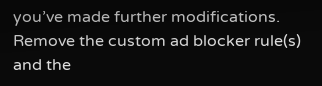you’ve made further modifications. Remove the custom ad blocker rule(s) and the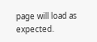page will load as expected.